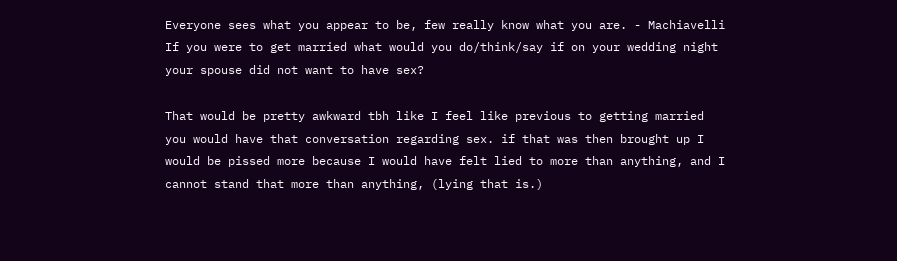Everyone sees what you appear to be, few really know what you are. - Machiavelli
If you were to get married what would you do/think/say if on your wedding night your spouse did not want to have sex?

That would be pretty awkward tbh like I feel like previous to getting married you would have that conversation regarding sex. if that was then brought up I would be pissed more because I would have felt lied to more than anything, and I cannot stand that more than anything, (lying that is.)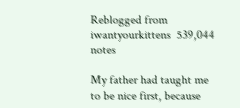Reblogged from iwantyourkittens  539,044 notes

My father had taught me to be nice first, because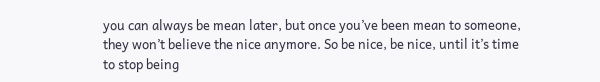you can always be mean later, but once you’ve been mean to someone, they won’t believe the nice anymore. So be nice, be nice, until it’s time to stop being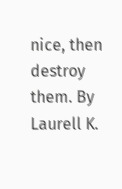nice, then destroy them. By Laurell K.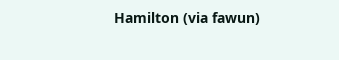Hamilton (via fawun)